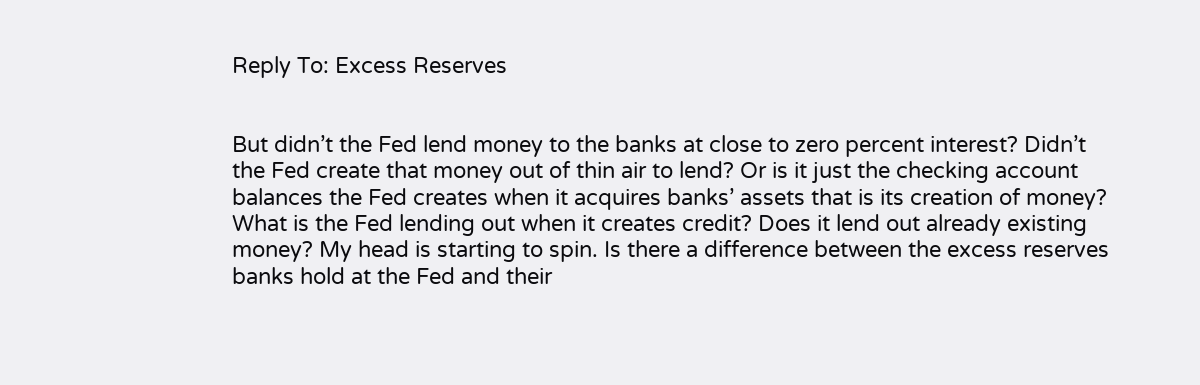Reply To: Excess Reserves


But didn’t the Fed lend money to the banks at close to zero percent interest? Didn’t the Fed create that money out of thin air to lend? Or is it just the checking account balances the Fed creates when it acquires banks’ assets that is its creation of money? What is the Fed lending out when it creates credit? Does it lend out already existing money? My head is starting to spin. Is there a difference between the excess reserves banks hold at the Fed and their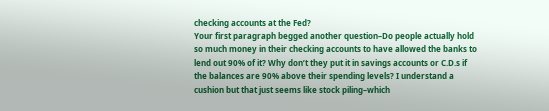checking accounts at the Fed?
Your first paragraph begged another question–Do people actually hold so much money in their checking accounts to have allowed the banks to lend out 90% of it? Why don’t they put it in savings accounts or C.D.s if the balances are 90% above their spending levels? I understand a cushion but that just seems like stock piling–which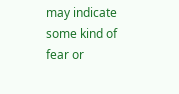may indicate some kind of fear or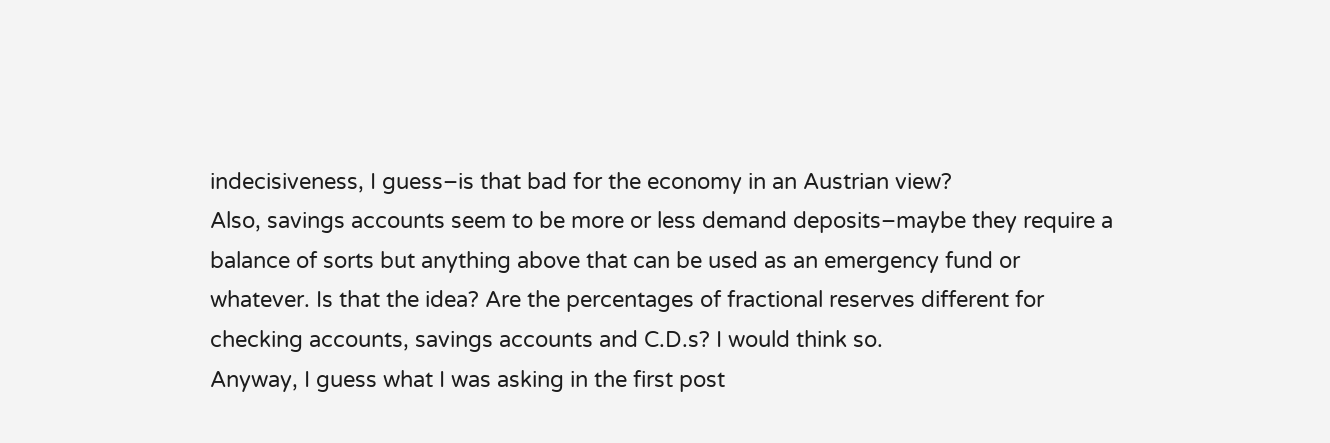indecisiveness, I guess–is that bad for the economy in an Austrian view?
Also, savings accounts seem to be more or less demand deposits–maybe they require a balance of sorts but anything above that can be used as an emergency fund or whatever. Is that the idea? Are the percentages of fractional reserves different for checking accounts, savings accounts and C.D.s? I would think so.
Anyway, I guess what I was asking in the first post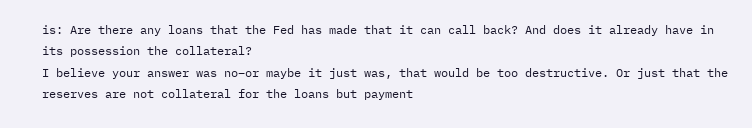is: Are there any loans that the Fed has made that it can call back? And does it already have in its possession the collateral?
I believe your answer was no–or maybe it just was, that would be too destructive. Or just that the reserves are not collateral for the loans but payment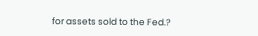for assets sold to the Fed.?